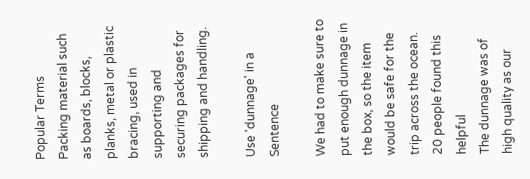Popular Terms
Packing material such as boards, blocks, planks, metal or plastic bracing, used in supporting and securing packages for shipping and handling.

Use 'dunnage' in a Sentence

We had to make sure to put enough dunnage in the box, so the item would be safe for the trip across the ocean.
20 people found this helpful
The dunnage was of high quality as our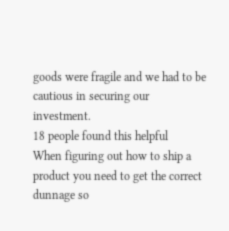goods were fragile and we had to be cautious in securing our investment.
18 people found this helpful
When figuring out how to ship a product you need to get the correct dunnage so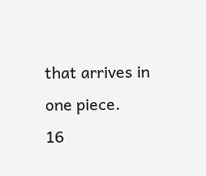that arrives in one piece.
16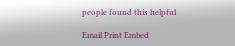people found this helpful

Email Print Embed